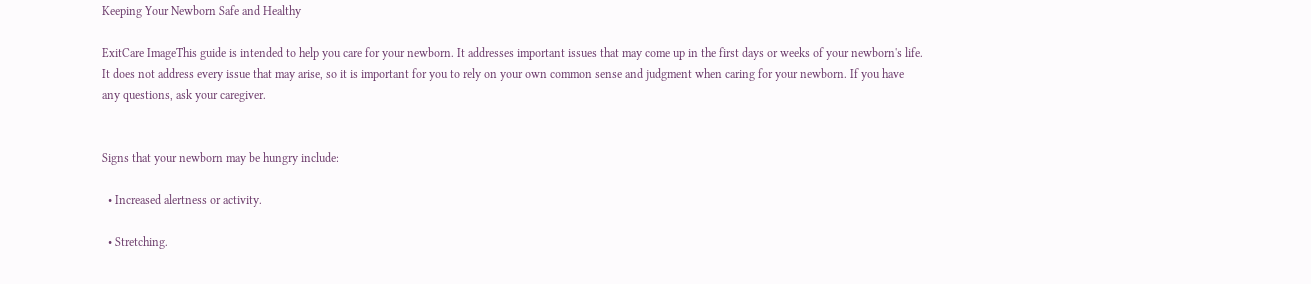Keeping Your Newborn Safe and Healthy

ExitCare ImageThis guide is intended to help you care for your newborn. It addresses important issues that may come up in the first days or weeks of your newborn's life. It does not address every issue that may arise, so it is important for you to rely on your own common sense and judgment when caring for your newborn. If you have any questions, ask your caregiver.


Signs that your newborn may be hungry include:

  • Increased alertness or activity.

  • Stretching.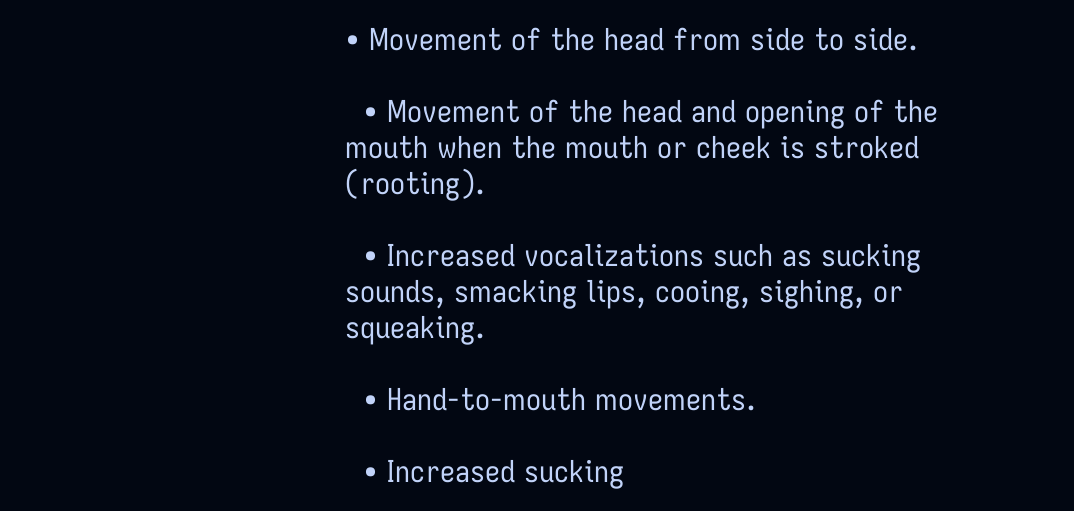• Movement of the head from side to side.

  • Movement of the head and opening of the mouth when the mouth or cheek is stroked (rooting).

  • Increased vocalizations such as sucking sounds, smacking lips, cooing, sighing, or squeaking.

  • Hand-to-mouth movements.

  • Increased sucking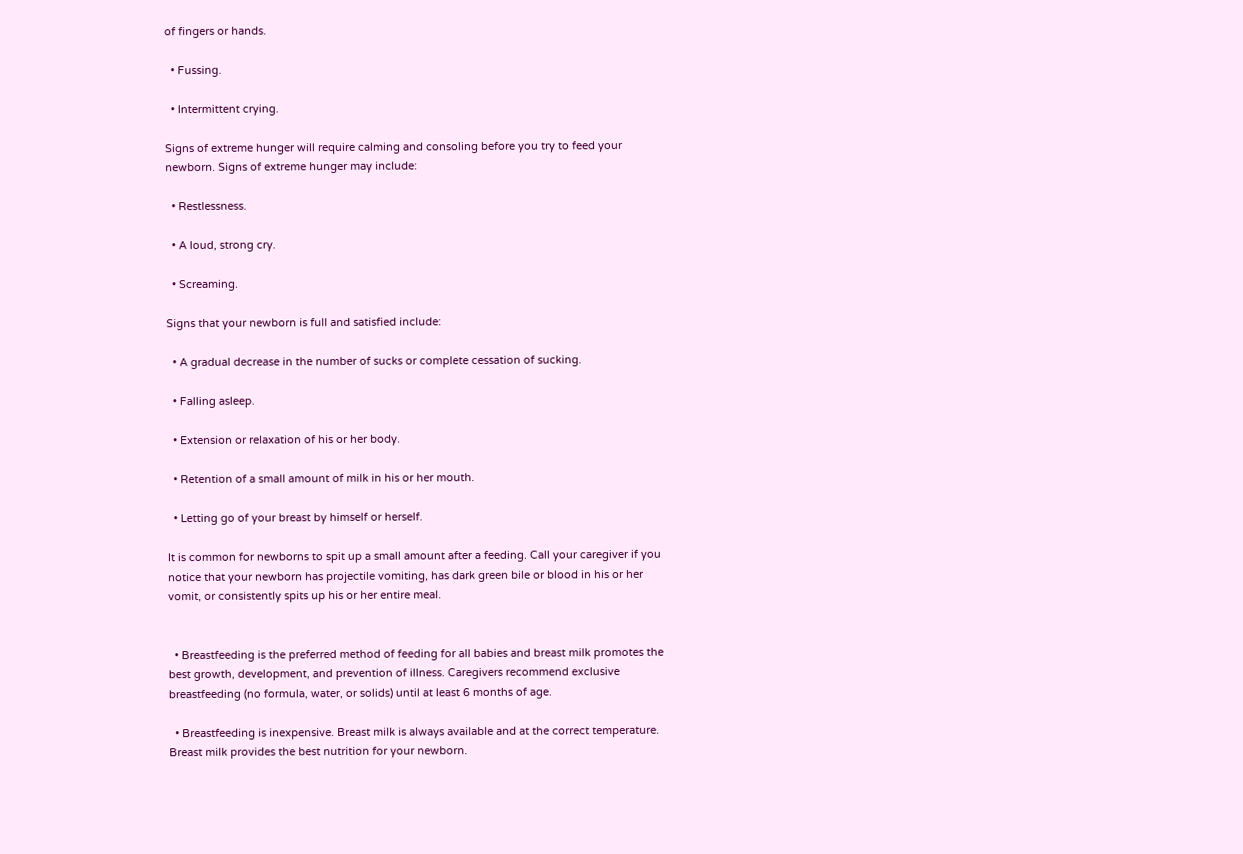of fingers or hands.

  • Fussing.

  • Intermittent crying.

Signs of extreme hunger will require calming and consoling before you try to feed your newborn. Signs of extreme hunger may include:

  • Restlessness.

  • A loud, strong cry.

  • Screaming.

Signs that your newborn is full and satisfied include:

  • A gradual decrease in the number of sucks or complete cessation of sucking.

  • Falling asleep.

  • Extension or relaxation of his or her body.

  • Retention of a small amount of milk in his or her mouth.

  • Letting go of your breast by himself or herself.

It is common for newborns to spit up a small amount after a feeding. Call your caregiver if you notice that your newborn has projectile vomiting, has dark green bile or blood in his or her vomit, or consistently spits up his or her entire meal.


  • Breastfeeding is the preferred method of feeding for all babies and breast milk promotes the best growth, development, and prevention of illness. Caregivers recommend exclusive breastfeeding (no formula, water, or solids) until at least 6 months of age.

  • Breastfeeding is inexpensive. Breast milk is always available and at the correct temperature. Breast milk provides the best nutrition for your newborn.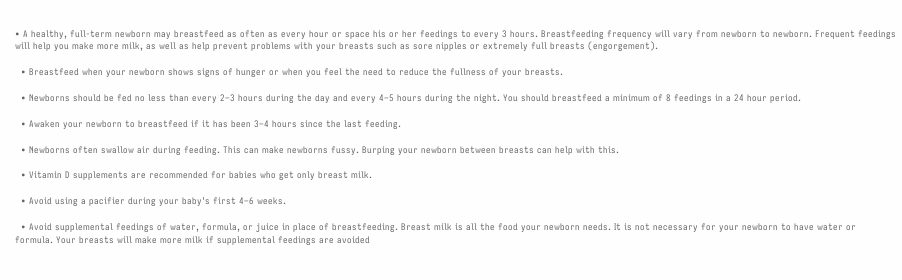• A healthy, full-term newborn may breastfeed as often as every hour or space his or her feedings to every 3 hours. Breastfeeding frequency will vary from newborn to newborn. Frequent feedings will help you make more milk, as well as help prevent problems with your breasts such as sore nipples or extremely full breasts (engorgement).

  • Breastfeed when your newborn shows signs of hunger or when you feel the need to reduce the fullness of your breasts.

  • Newborns should be fed no less than every 2–3 hours during the day and every 4–5 hours during the night. You should breastfeed a minimum of 8 feedings in a 24 hour period.

  • Awaken your newborn to breastfeed if it has been 3–4 hours since the last feeding.

  • Newborns often swallow air during feeding. This can make newborns fussy. Burping your newborn between breasts can help with this.

  • Vitamin D supplements are recommended for babies who get only breast milk.

  • Avoid using a pacifier during your baby's first 4–6 weeks.

  • Avoid supplemental feedings of water, formula, or juice in place of breastfeeding. Breast milk is all the food your newborn needs. It is not necessary for your newborn to have water or formula. Your breasts will make more milk if supplemental feedings are avoided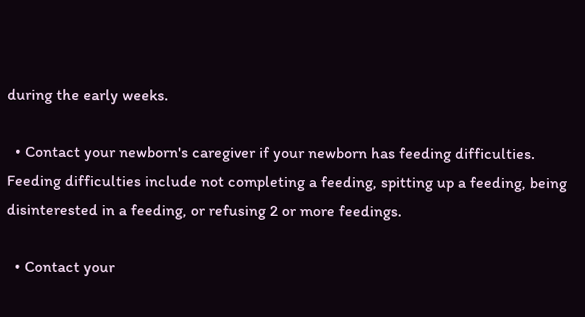during the early weeks.

  • Contact your newborn's caregiver if your newborn has feeding difficulties. Feeding difficulties include not completing a feeding, spitting up a feeding, being disinterested in a feeding, or refusing 2 or more feedings.

  • Contact your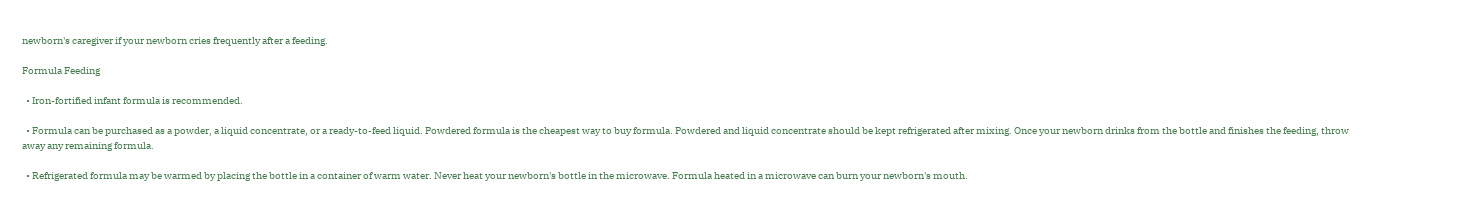newborn's caregiver if your newborn cries frequently after a feeding.

Formula Feeding

  • Iron-fortified infant formula is recommended.

  • Formula can be purchased as a powder, a liquid concentrate, or a ready-to-feed liquid. Powdered formula is the cheapest way to buy formula. Powdered and liquid concentrate should be kept refrigerated after mixing. Once your newborn drinks from the bottle and finishes the feeding, throw away any remaining formula.

  • Refrigerated formula may be warmed by placing the bottle in a container of warm water. Never heat your newborn's bottle in the microwave. Formula heated in a microwave can burn your newborn's mouth.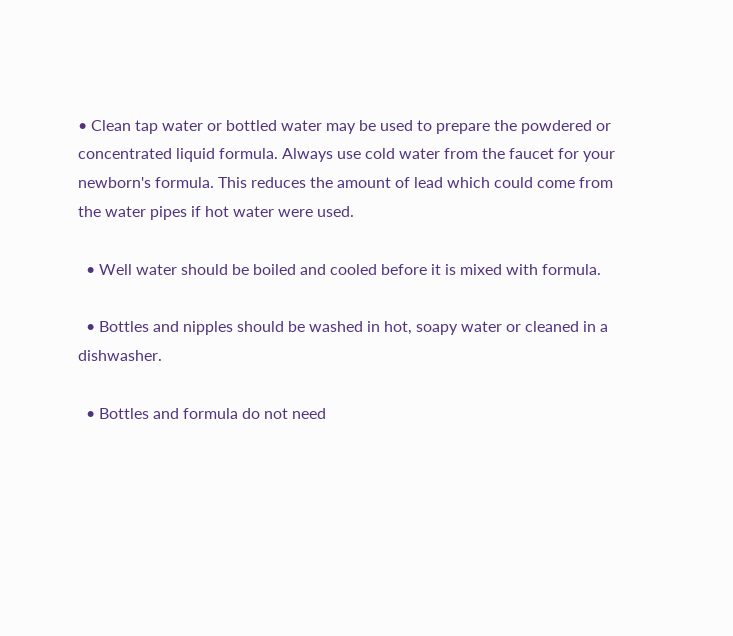• Clean tap water or bottled water may be used to prepare the powdered or concentrated liquid formula. Always use cold water from the faucet for your newborn's formula. This reduces the amount of lead which could come from the water pipes if hot water were used.

  • Well water should be boiled and cooled before it is mixed with formula.

  • Bottles and nipples should be washed in hot, soapy water or cleaned in a dishwasher.

  • Bottles and formula do not need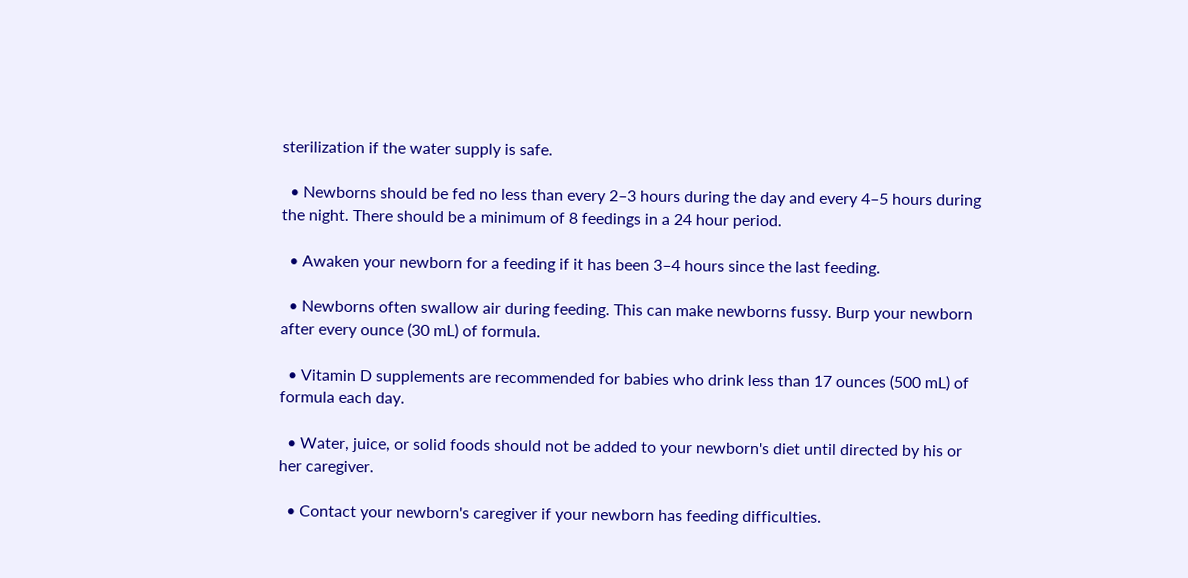sterilization if the water supply is safe.

  • Newborns should be fed no less than every 2–3 hours during the day and every 4–5 hours during the night. There should be a minimum of 8 feedings in a 24 hour period.

  • Awaken your newborn for a feeding if it has been 3–4 hours since the last feeding.

  • Newborns often swallow air during feeding. This can make newborns fussy. Burp your newborn after every ounce (30 mL) of formula.

  • Vitamin D supplements are recommended for babies who drink less than 17 ounces (500 mL) of formula each day.

  • Water, juice, or solid foods should not be added to your newborn's diet until directed by his or her caregiver.

  • Contact your newborn's caregiver if your newborn has feeding difficulties.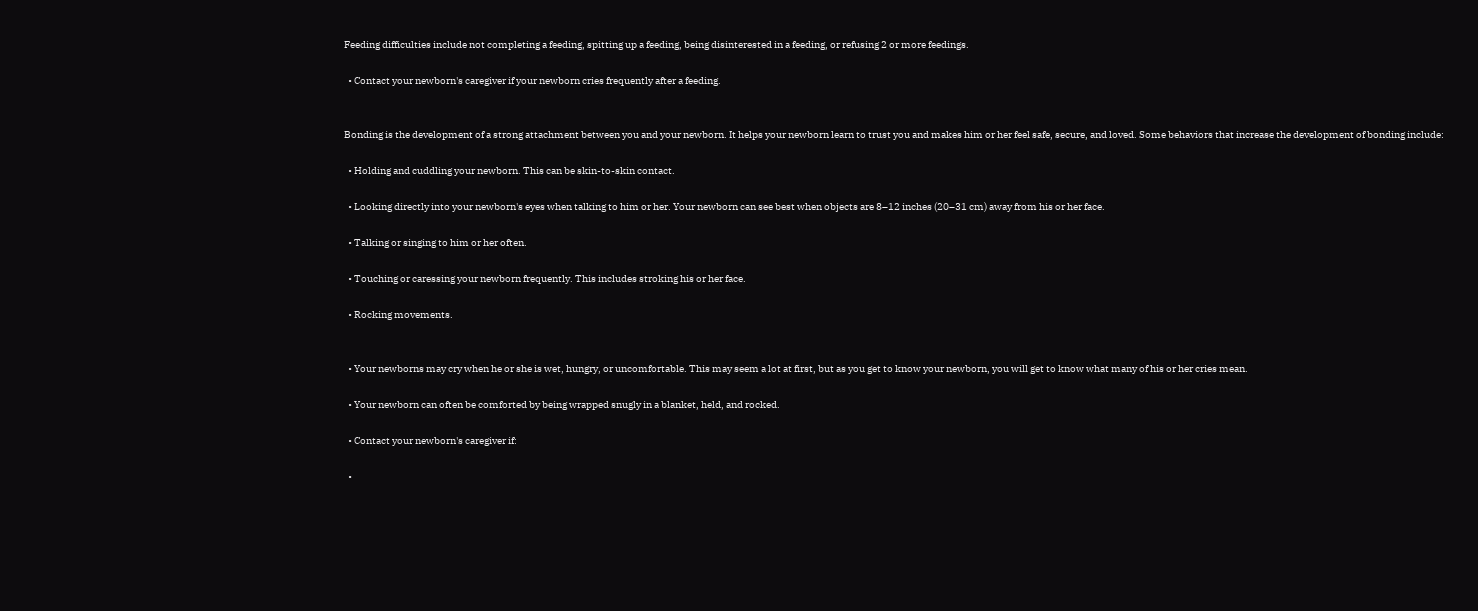Feeding difficulties include not completing a feeding, spitting up a feeding, being disinterested in a feeding, or refusing 2 or more feedings.

  • Contact your newborn's caregiver if your newborn cries frequently after a feeding.


Bonding is the development of a strong attachment between you and your newborn. It helps your newborn learn to trust you and makes him or her feel safe, secure, and loved. Some behaviors that increase the development of bonding include:

  • Holding and cuddling your newborn. This can be skin-to-skin contact.

  • Looking directly into your newborn's eyes when talking to him or her. Your newborn can see best when objects are 8–12 inches (20–31 cm) away from his or her face.

  • Talking or singing to him or her often.

  • Touching or caressing your newborn frequently. This includes stroking his or her face.

  • Rocking movements.


  • Your newborns may cry when he or she is wet, hungry, or uncomfortable. This may seem a lot at first, but as you get to know your newborn, you will get to know what many of his or her cries mean.

  • Your newborn can often be comforted by being wrapped snugly in a blanket, held, and rocked.

  • Contact your newborn's caregiver if:

  •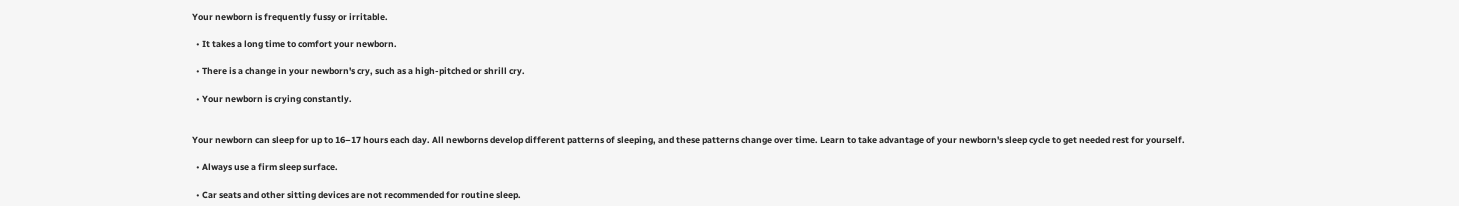Your newborn is frequently fussy or irritable.

  • It takes a long time to comfort your newborn.

  • There is a change in your newborn's cry, such as a high-pitched or shrill cry.

  • Your newborn is crying constantly.


Your newborn can sleep for up to 16–17 hours each day. All newborns develop different patterns of sleeping, and these patterns change over time. Learn to take advantage of your newborn's sleep cycle to get needed rest for yourself.

  • Always use a firm sleep surface.

  • Car seats and other sitting devices are not recommended for routine sleep.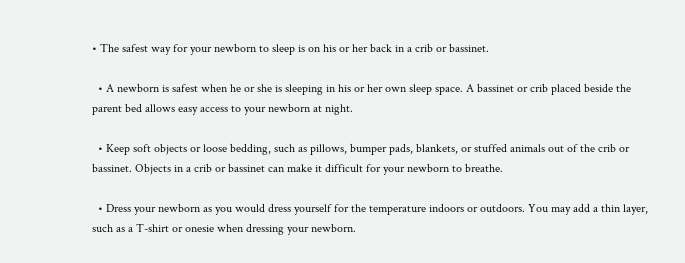• The safest way for your newborn to sleep is on his or her back in a crib or bassinet.

  • A newborn is safest when he or she is sleeping in his or her own sleep space. A bassinet or crib placed beside the parent bed allows easy access to your newborn at night.

  • Keep soft objects or loose bedding, such as pillows, bumper pads, blankets, or stuffed animals out of the crib or bassinet. Objects in a crib or bassinet can make it difficult for your newborn to breathe.

  • Dress your newborn as you would dress yourself for the temperature indoors or outdoors. You may add a thin layer, such as a T-shirt or onesie when dressing your newborn.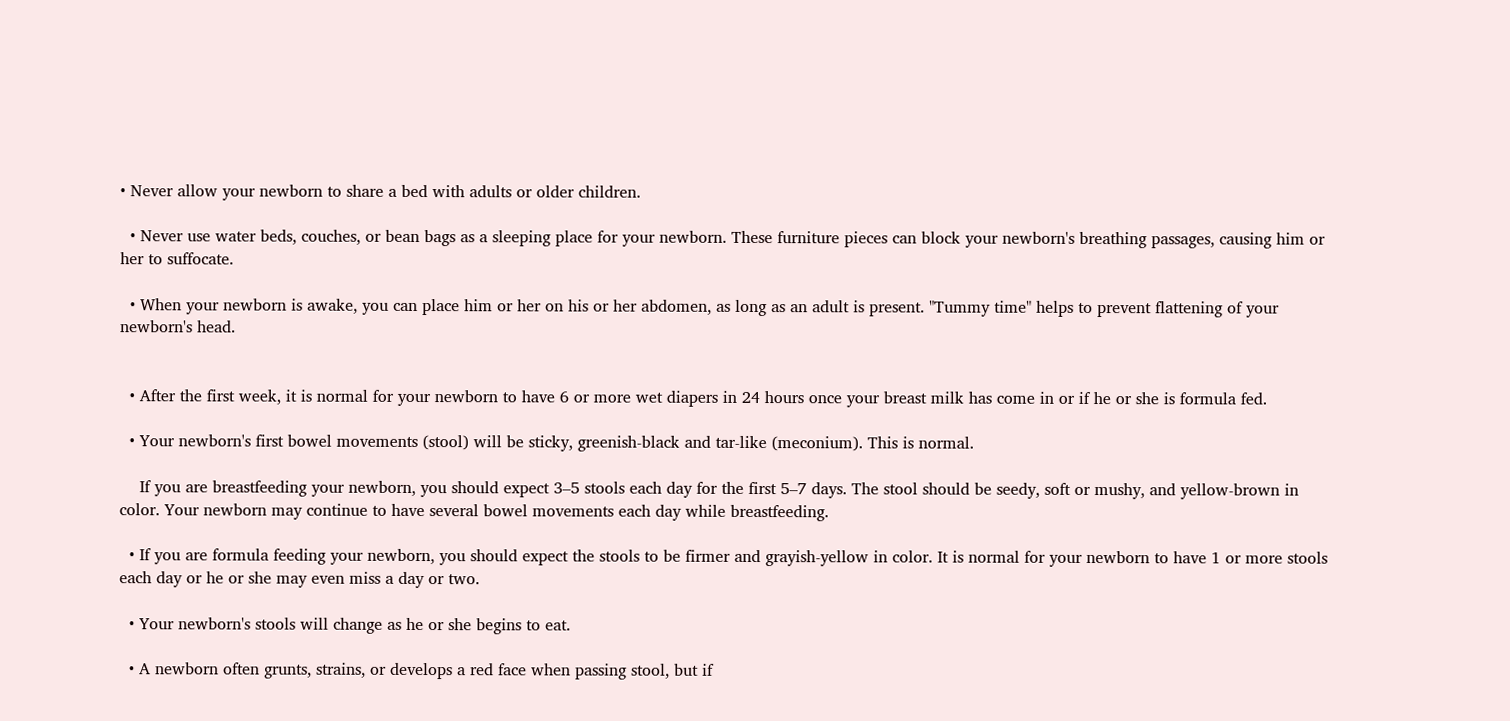• Never allow your newborn to share a bed with adults or older children.

  • Never use water beds, couches, or bean bags as a sleeping place for your newborn. These furniture pieces can block your newborn's breathing passages, causing him or her to suffocate.

  • When your newborn is awake, you can place him or her on his or her abdomen, as long as an adult is present. "Tummy time" helps to prevent flattening of your newborn's head.


  • After the first week, it is normal for your newborn to have 6 or more wet diapers in 24 hours once your breast milk has come in or if he or she is formula fed.

  • Your newborn's first bowel movements (stool) will be sticky, greenish-black and tar-like (meconium). This is normal.

    If you are breastfeeding your newborn, you should expect 3–5 stools each day for the first 5–7 days. The stool should be seedy, soft or mushy, and yellow-brown in color. Your newborn may continue to have several bowel movements each day while breastfeeding.

  • If you are formula feeding your newborn, you should expect the stools to be firmer and grayish-yellow in color. It is normal for your newborn to have 1 or more stools each day or he or she may even miss a day or two.

  • Your newborn's stools will change as he or she begins to eat.

  • A newborn often grunts, strains, or develops a red face when passing stool, but if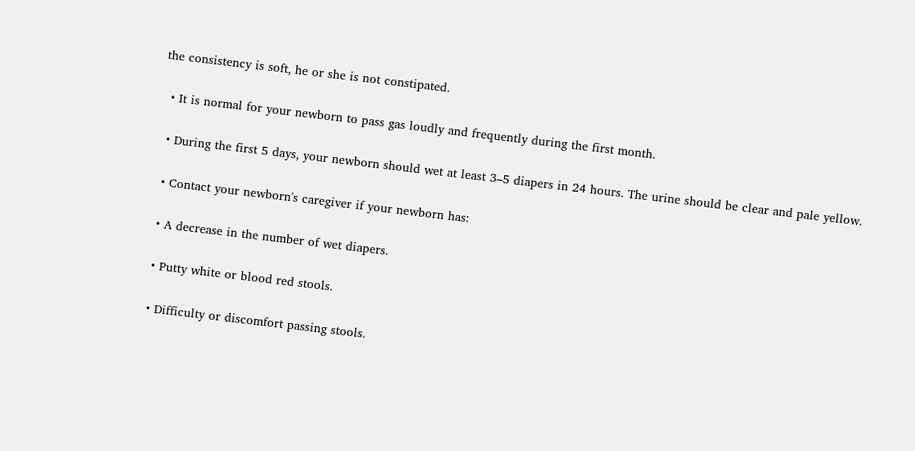the consistency is soft, he or she is not constipated.

  • It is normal for your newborn to pass gas loudly and frequently during the first month.

  • During the first 5 days, your newborn should wet at least 3–5 diapers in 24 hours. The urine should be clear and pale yellow.

  • Contact your newborn's caregiver if your newborn has:

  • A decrease in the number of wet diapers.

  • Putty white or blood red stools.

  • Difficulty or discomfort passing stools.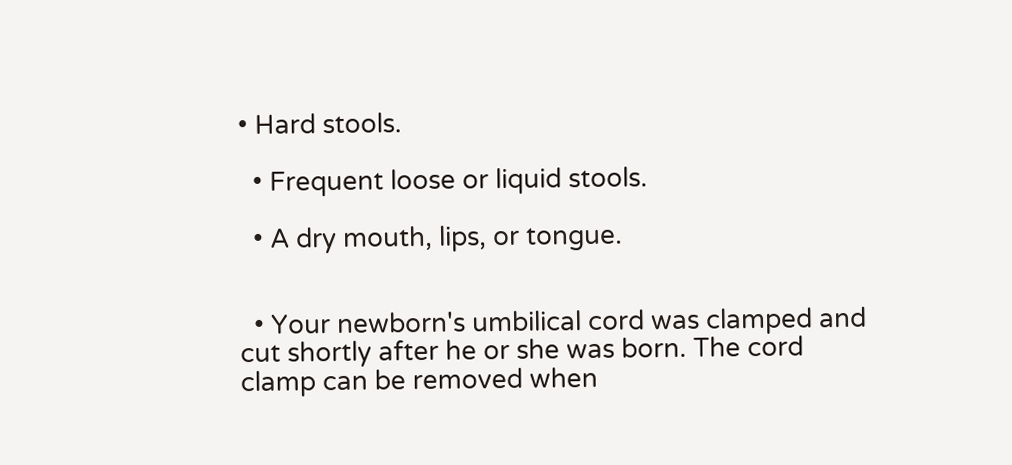• Hard stools.

  • Frequent loose or liquid stools.

  • A dry mouth, lips, or tongue.


  • Your newborn's umbilical cord was clamped and cut shortly after he or she was born. The cord clamp can be removed when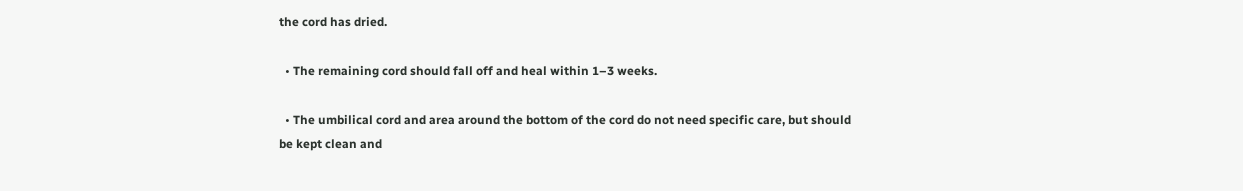the cord has dried.

  • The remaining cord should fall off and heal within 1–3 weeks.

  • The umbilical cord and area around the bottom of the cord do not need specific care, but should be kept clean and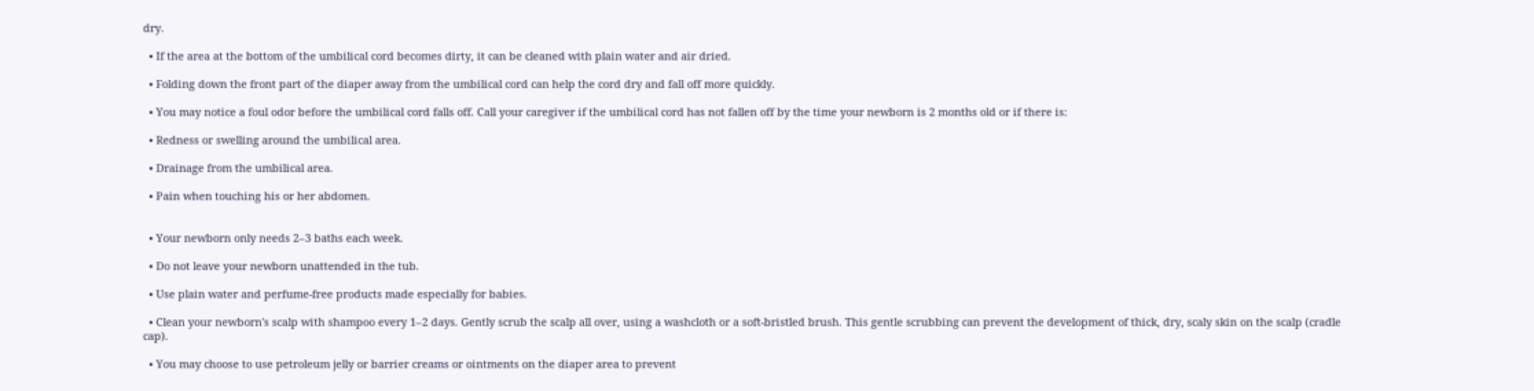dry.

  • If the area at the bottom of the umbilical cord becomes dirty, it can be cleaned with plain water and air dried.

  • Folding down the front part of the diaper away from the umbilical cord can help the cord dry and fall off more quickly.

  • You may notice a foul odor before the umbilical cord falls off. Call your caregiver if the umbilical cord has not fallen off by the time your newborn is 2 months old or if there is:

  • Redness or swelling around the umbilical area.

  • Drainage from the umbilical area.

  • Pain when touching his or her abdomen.


  • Your newborn only needs 2–3 baths each week.

  • Do not leave your newborn unattended in the tub.

  • Use plain water and perfume-free products made especially for babies.

  • Clean your newborn's scalp with shampoo every 1–2 days. Gently scrub the scalp all over, using a washcloth or a soft-bristled brush. This gentle scrubbing can prevent the development of thick, dry, scaly skin on the scalp (cradle cap).

  • You may choose to use petroleum jelly or barrier creams or ointments on the diaper area to prevent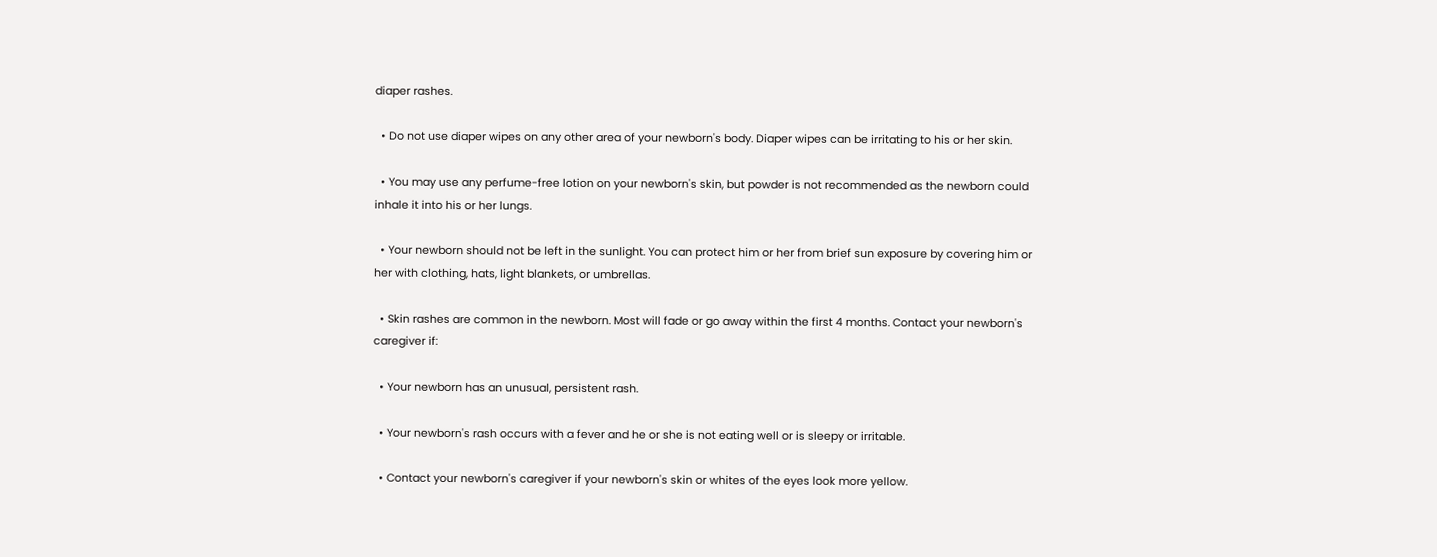diaper rashes.

  • Do not use diaper wipes on any other area of your newborn's body. Diaper wipes can be irritating to his or her skin.

  • You may use any perfume-free lotion on your newborn's skin, but powder is not recommended as the newborn could inhale it into his or her lungs.

  • Your newborn should not be left in the sunlight. You can protect him or her from brief sun exposure by covering him or her with clothing, hats, light blankets, or umbrellas.

  • Skin rashes are common in the newborn. Most will fade or go away within the first 4 months. Contact your newborn's caregiver if:

  • Your newborn has an unusual, persistent rash.

  • Your newborn's rash occurs with a fever and he or she is not eating well or is sleepy or irritable.

  • Contact your newborn's caregiver if your newborn's skin or whites of the eyes look more yellow.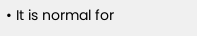• It is normal for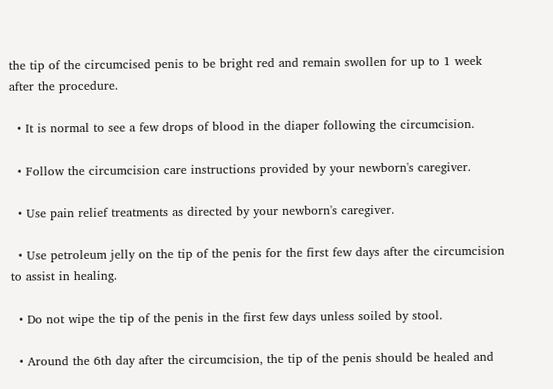the tip of the circumcised penis to be bright red and remain swollen for up to 1 week after the procedure.

  • It is normal to see a few drops of blood in the diaper following the circumcision.

  • Follow the circumcision care instructions provided by your newborn's caregiver.

  • Use pain relief treatments as directed by your newborn's caregiver.

  • Use petroleum jelly on the tip of the penis for the first few days after the circumcision to assist in healing.

  • Do not wipe the tip of the penis in the first few days unless soiled by stool.

  • Around the 6th day after the circumcision, the tip of the penis should be healed and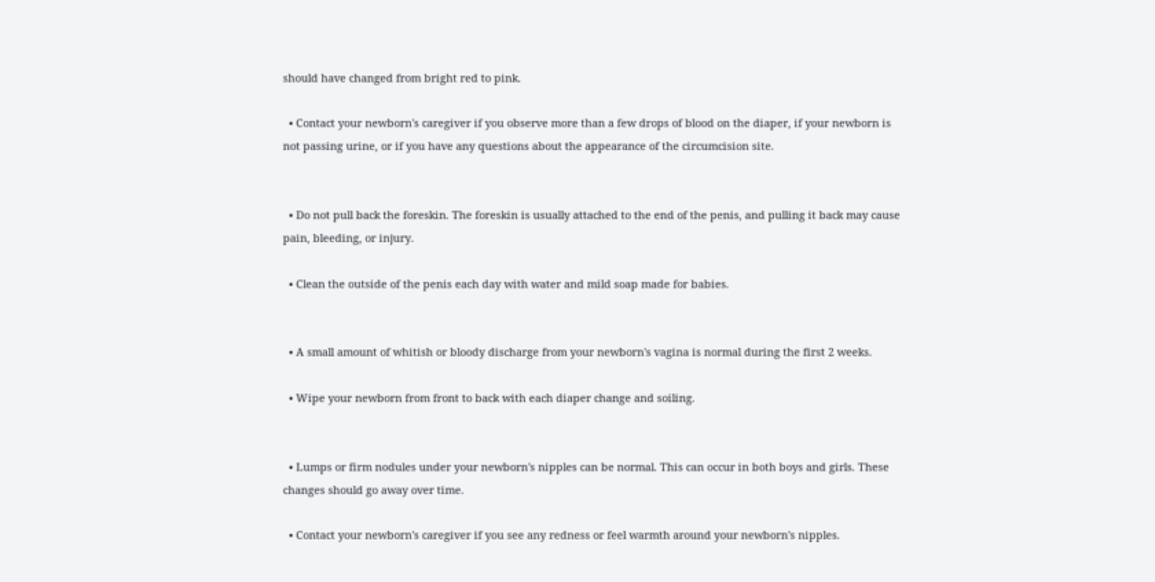should have changed from bright red to pink.

  • Contact your newborn's caregiver if you observe more than a few drops of blood on the diaper, if your newborn is not passing urine, or if you have any questions about the appearance of the circumcision site.


  • Do not pull back the foreskin. The foreskin is usually attached to the end of the penis, and pulling it back may cause pain, bleeding, or injury.

  • Clean the outside of the penis each day with water and mild soap made for babies.


  • A small amount of whitish or bloody discharge from your newborn's vagina is normal during the first 2 weeks.

  • Wipe your newborn from front to back with each diaper change and soiling.


  • Lumps or firm nodules under your newborn's nipples can be normal. This can occur in both boys and girls. These changes should go away over time.

  • Contact your newborn's caregiver if you see any redness or feel warmth around your newborn's nipples.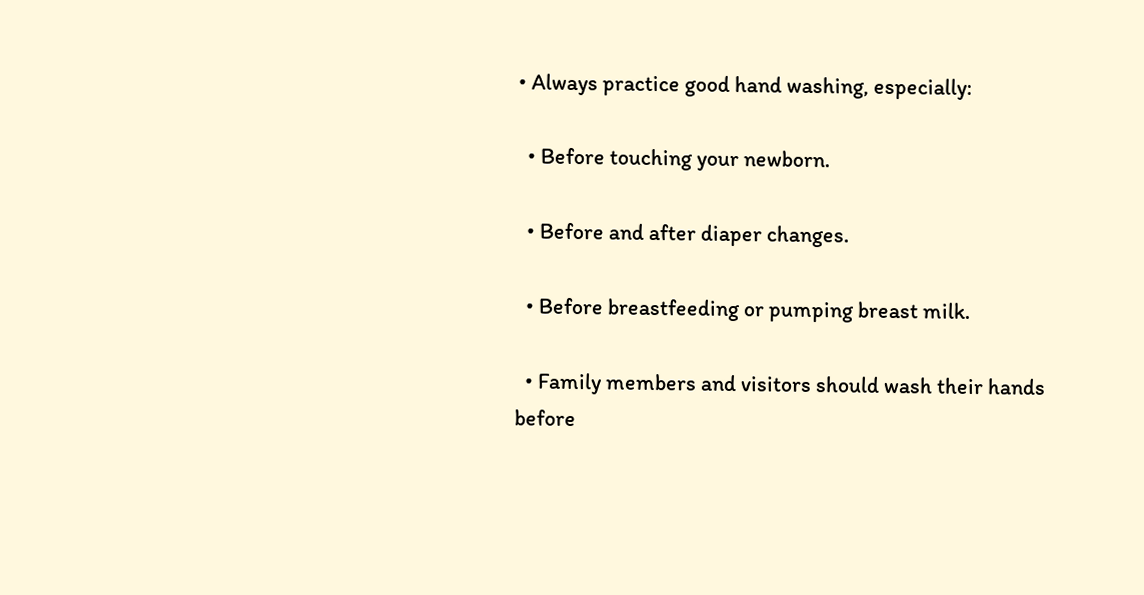• Always practice good hand washing, especially:

  • Before touching your newborn.

  • Before and after diaper changes.

  • Before breastfeeding or pumping breast milk.

  • Family members and visitors should wash their hands before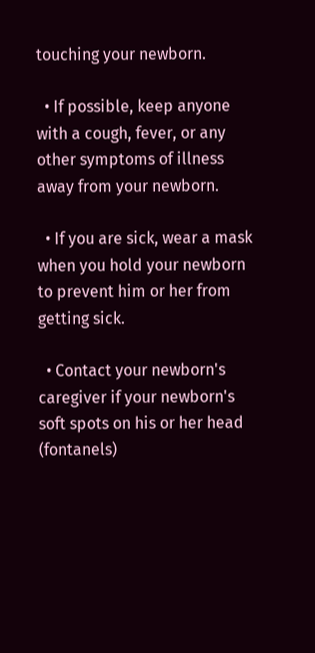touching your newborn.

  • If possible, keep anyone with a cough, fever, or any other symptoms of illness away from your newborn.

  • If you are sick, wear a mask when you hold your newborn to prevent him or her from getting sick.

  • Contact your newborn's caregiver if your newborn's soft spots on his or her head (fontanels)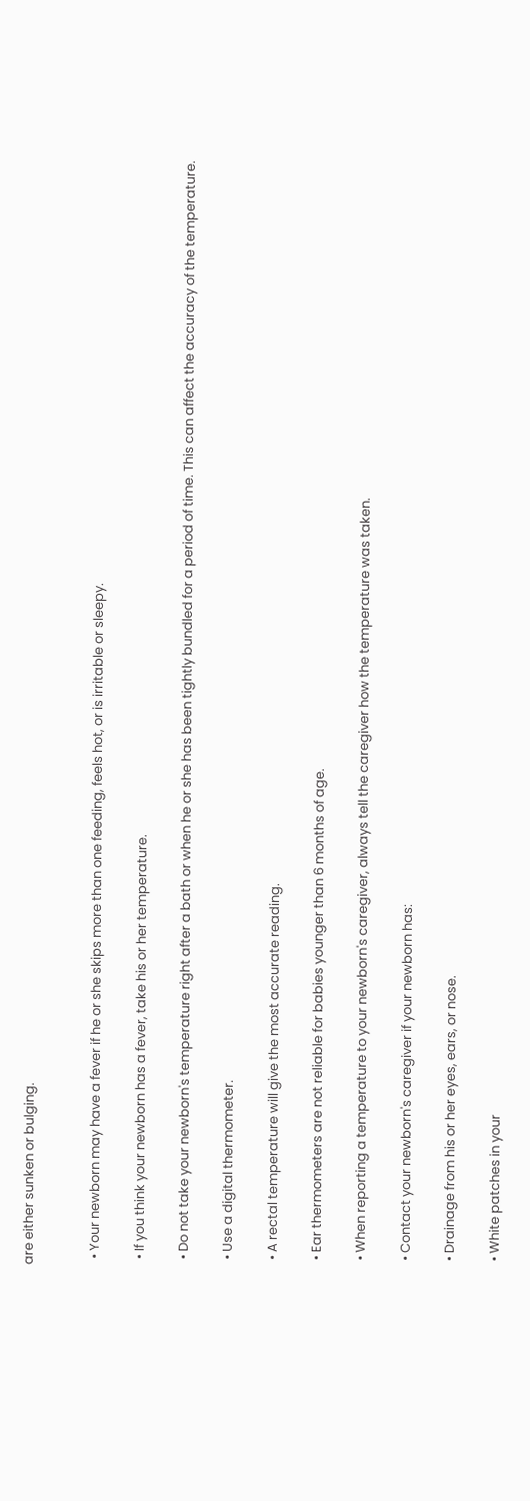are either sunken or bulging.


  • Your newborn may have a fever if he or she skips more than one feeding, feels hot, or is irritable or sleepy.

  • If you think your newborn has a fever, take his or her temperature.

  • Do not take your newborn's temperature right after a bath or when he or she has been tightly bundled for a period of time. This can affect the accuracy of the temperature.

  • Use a digital thermometer.

  • A rectal temperature will give the most accurate reading.

  • Ear thermometers are not reliable for babies younger than 6 months of age.

  • When reporting a temperature to your newborn's caregiver, always tell the caregiver how the temperature was taken.

  • Contact your newborn's caregiver if your newborn has:

  • Drainage from his or her eyes, ears, or nose.

  • White patches in your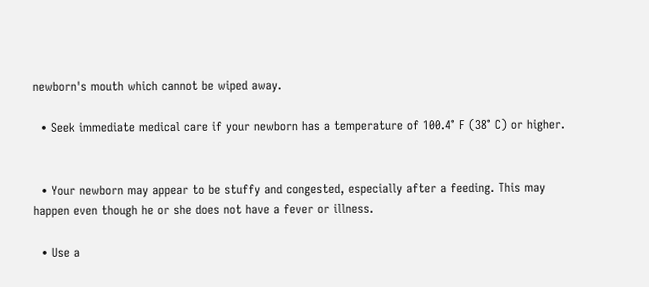newborn's mouth which cannot be wiped away.

  • Seek immediate medical care if your newborn has a temperature of 100.4° F (38° C) or higher.


  • Your newborn may appear to be stuffy and congested, especially after a feeding. This may happen even though he or she does not have a fever or illness.

  • Use a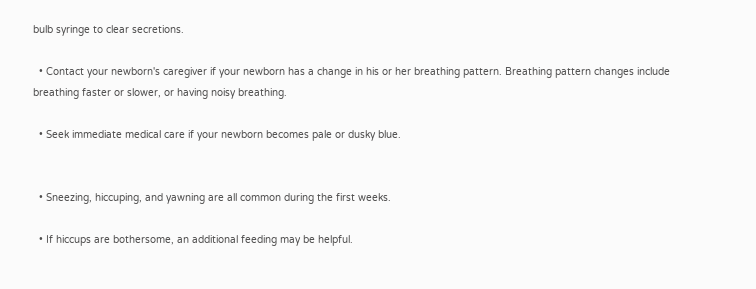bulb syringe to clear secretions.

  • Contact your newborn's caregiver if your newborn has a change in his or her breathing pattern. Breathing pattern changes include breathing faster or slower, or having noisy breathing.

  • Seek immediate medical care if your newborn becomes pale or dusky blue.


  • Sneezing, hiccuping, and yawning are all common during the first weeks.

  • If hiccups are bothersome, an additional feeding may be helpful.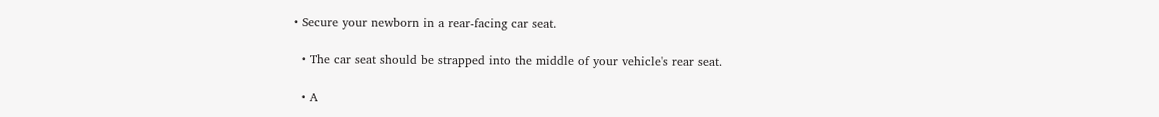• Secure your newborn in a rear-facing car seat.

  • The car seat should be strapped into the middle of your vehicle's rear seat.

  • A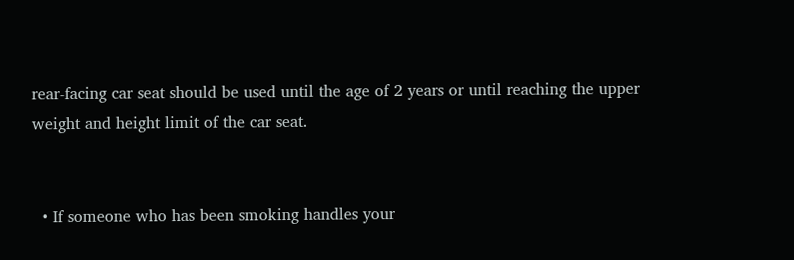rear-facing car seat should be used until the age of 2 years or until reaching the upper weight and height limit of the car seat.


  • If someone who has been smoking handles your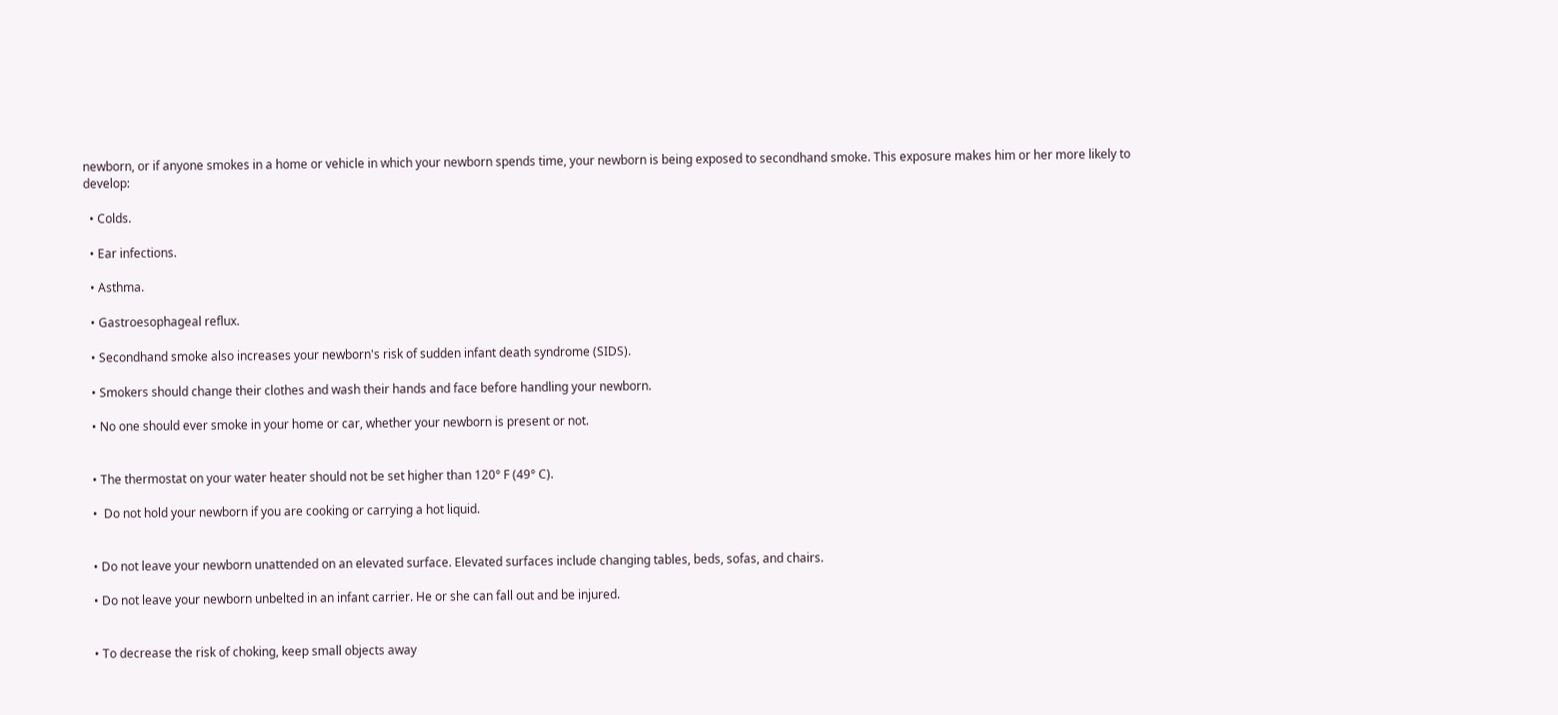newborn, or if anyone smokes in a home or vehicle in which your newborn spends time, your newborn is being exposed to secondhand smoke. This exposure makes him or her more likely to develop:

  • Colds.

  • Ear infections.

  • Asthma.

  • Gastroesophageal reflux.

  • Secondhand smoke also increases your newborn's risk of sudden infant death syndrome (SIDS).

  • Smokers should change their clothes and wash their hands and face before handling your newborn.

  • No one should ever smoke in your home or car, whether your newborn is present or not.


  • The thermostat on your water heater should not be set higher than 120° F (49° C).

  •  Do not hold your newborn if you are cooking or carrying a hot liquid.


  • Do not leave your newborn unattended on an elevated surface. Elevated surfaces include changing tables, beds, sofas, and chairs.

  • Do not leave your newborn unbelted in an infant carrier. He or she can fall out and be injured.


  • To decrease the risk of choking, keep small objects away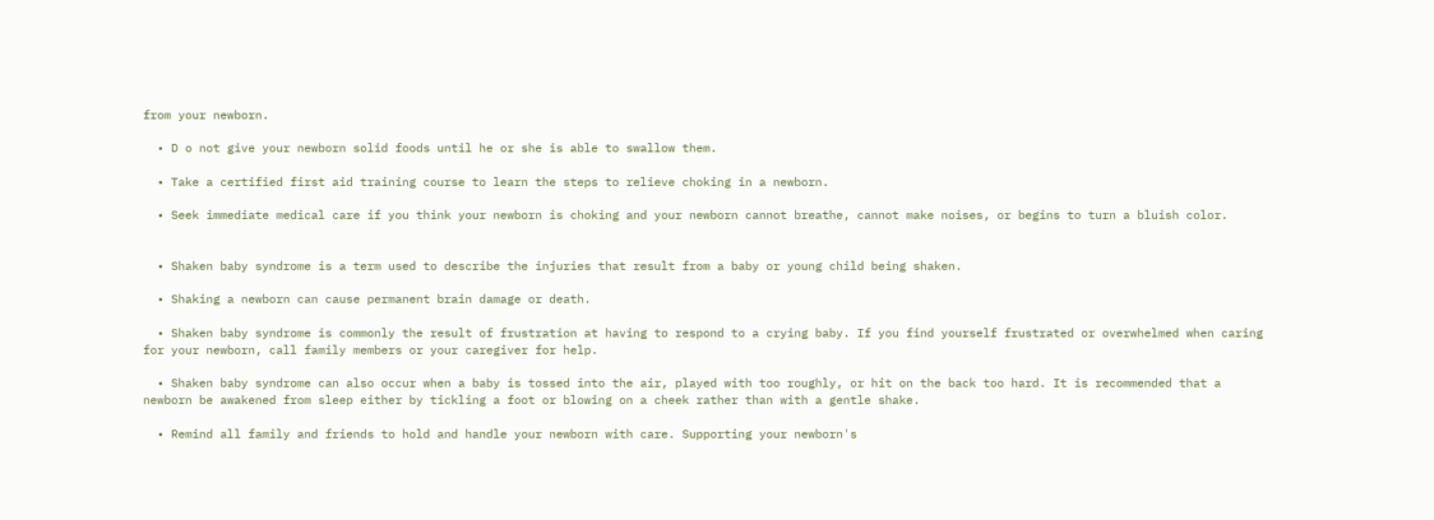from your newborn.

  • D o not give your newborn solid foods until he or she is able to swallow them.

  • Take a certified first aid training course to learn the steps to relieve choking in a newborn.

  • Seek immediate medical care if you think your newborn is choking and your newborn cannot breathe, cannot make noises, or begins to turn a bluish color.


  • Shaken baby syndrome is a term used to describe the injuries that result from a baby or young child being shaken.

  • Shaking a newborn can cause permanent brain damage or death.

  • Shaken baby syndrome is commonly the result of frustration at having to respond to a crying baby. If you find yourself frustrated or overwhelmed when caring for your newborn, call family members or your caregiver for help.

  • Shaken baby syndrome can also occur when a baby is tossed into the air, played with too roughly, or hit on the back too hard. It is recommended that a newborn be awakened from sleep either by tickling a foot or blowing on a cheek rather than with a gentle shake.

  • Remind all family and friends to hold and handle your newborn with care. Supporting your newborn's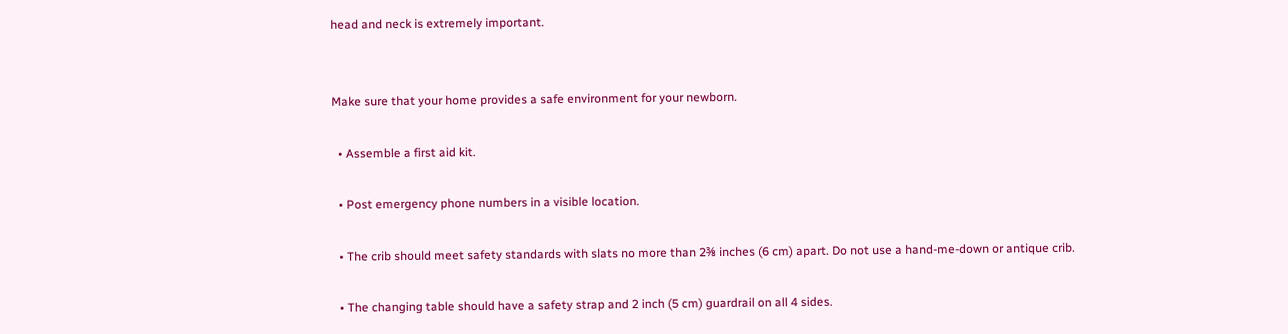head and neck is extremely important.


Make sure that your home provides a safe environment for your newborn.

  • Assemble a first aid kit.

  • Post emergency phone numbers in a visible location.

  • The crib should meet safety standards with slats no more than 2⅜ inches (6 cm) apart. Do not use a hand-me-down or antique crib.

  • The changing table should have a safety strap and 2 inch (5 cm) guardrail on all 4 sides.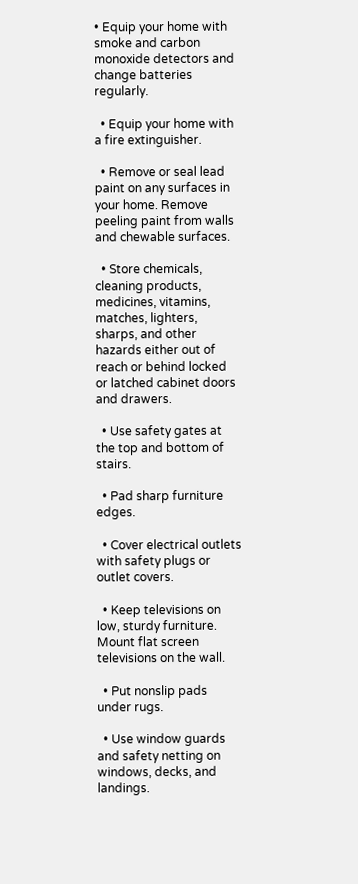• Equip your home with smoke and carbon monoxide detectors and change batteries regularly.

  • Equip your home with a fire extinguisher.

  • Remove or seal lead paint on any surfaces in your home. Remove peeling paint from walls and chewable surfaces.

  • Store chemicals, cleaning products, medicines, vitamins, matches, lighters, sharps, and other hazards either out of reach or behind locked or latched cabinet doors and drawers.

  • Use safety gates at the top and bottom of stairs.

  • Pad sharp furniture edges.

  • Cover electrical outlets with safety plugs or outlet covers.

  • Keep televisions on low, sturdy furniture. Mount flat screen televisions on the wall.

  • Put nonslip pads under rugs.

  • Use window guards and safety netting on windows, decks, and landings.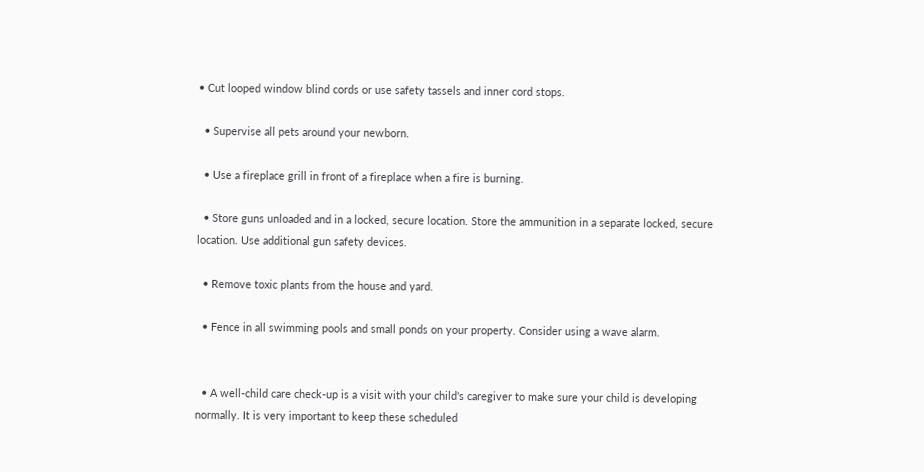• Cut looped window blind cords or use safety tassels and inner cord stops.

  • Supervise all pets around your newborn.

  • Use a fireplace grill in front of a fireplace when a fire is burning.

  • Store guns unloaded and in a locked, secure location. Store the ammunition in a separate locked, secure location. Use additional gun safety devices.

  • Remove toxic plants from the house and yard.

  • Fence in all swimming pools and small ponds on your property. Consider using a wave alarm.


  • A well-child care check-up is a visit with your child's caregiver to make sure your child is developing normally. It is very important to keep these scheduled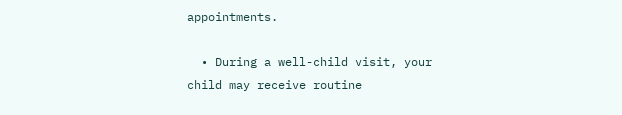appointments.

  • During a well-child visit, your child may receive routine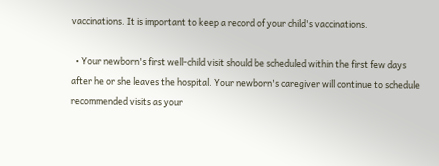vaccinations. It is important to keep a record of your child's vaccinations.

  • Your newborn's first well-child visit should be scheduled within the first few days after he or she leaves the hospital. Your newborn's caregiver will continue to schedule recommended visits as your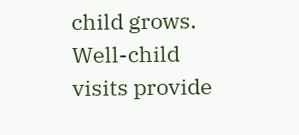child grows. Well-child visits provide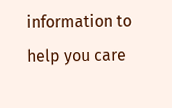information to help you care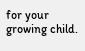for your growing child.